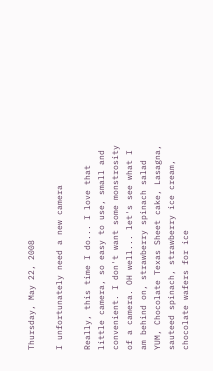Thursday, May 22, 2008

I unfortunately need a new camera

Really, this time I do... I love that little camera, so easy to use, small and convenient. I don't want some monstrosity of a camera. OH well... let's see what I am behind on, strawberry spinach salad YUM, Chocolate Texas Sheet cake, Lasagna, sauteed spinach, strawberry ice cream, chocolate wafers for ice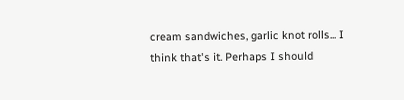cream sandwiches, garlic knot rolls... I think that's it. Perhaps I should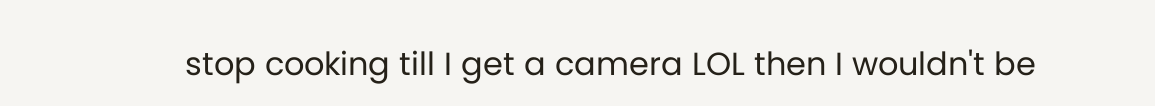stop cooking till I get a camera LOL then I wouldn't be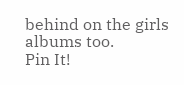behind on the girls albums too.
Pin It!